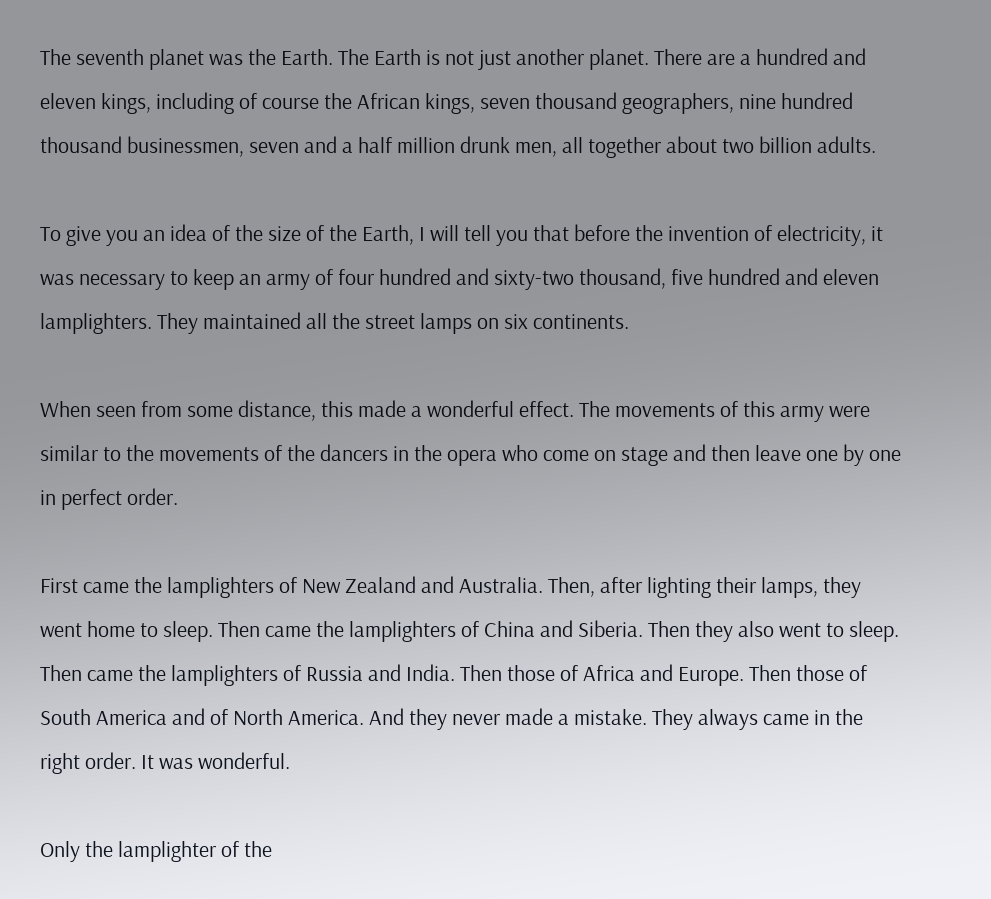The seventh planet was the Earth. The Earth is not just another planet. There are a hundred and eleven kings, including of course the African kings, seven thousand geographers, nine hundred thousand businessmen, seven and a half million drunk men, all together about two billion adults.

To give you an idea of the size of the Earth, I will tell you that before the invention of electricity, it was necessary to keep an army of four hundred and sixty-two thousand, five hundred and eleven lamplighters. They maintained all the street lamps on six continents.

When seen from some distance, this made a wonderful effect. The movements of this army were similar to the movements of the dancers in the opera who come on stage and then leave one by one in perfect order.

First came the lamplighters of New Zealand and Australia. Then, after lighting their lamps, they went home to sleep. Then came the lamplighters of China and Siberia. Then they also went to sleep. Then came the lamplighters of Russia and India. Then those of Africa and Europe. Then those of South America and of North America. And they never made a mistake. They always came in the right order. It was wonderful.

Only the lamplighter of the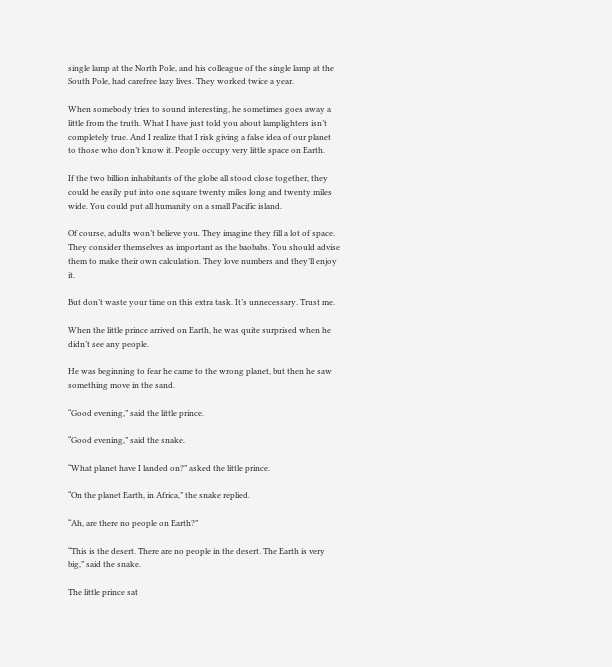single lamp at the North Pole, and his colleague of the single lamp at the South Pole, had carefree lazy lives. They worked twice a year.

When somebody tries to sound interesting, he sometimes goes away a little from the truth. What I have just told you about lamplighters isn’t completely true. And I realize that I risk giving a false idea of our planet to those who don’t know it. People occupy very little space on Earth.

If the two billion inhabitants of the globe all stood close together, they could be easily put into one square twenty miles long and twenty miles wide. You could put all humanity on a small Pacific island.

Of course, adults won’t believe you. They imagine they fill a lot of space. They consider themselves as important as the baobabs. You should advise them to make their own calculation. They love numbers and they’ll enjoy it.

But don’t waste your time on this extra task. It’s unnecessary. Trust me.

When the little prince arrived on Earth, he was quite surprised when he didn’t see any people.

He was beginning to fear he came to the wrong planet, but then he saw something move in the sand.

“Good evening,” said the little prince.

“Good evening,” said the snake.

“What planet have I landed on?” asked the little prince.

“On the planet Earth, in Africa,” the snake replied.

“Ah, are there no people on Earth?”

“This is the desert. There are no people in the desert. The Earth is very big,” said the snake.

The little prince sat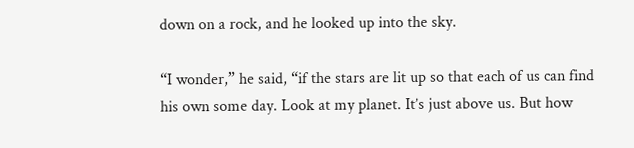down on a rock, and he looked up into the sky.

“I wonder,” he said, “if the stars are lit up so that each of us can find his own some day. Look at my planet. It’s just above us. But how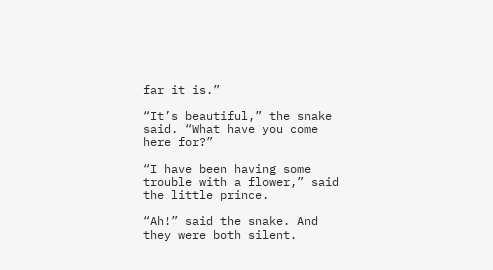far it is.”

“It’s beautiful,” the snake said. “What have you come here for?”

“I have been having some trouble with a flower,” said the little prince.

“Ah!” said the snake. And they were both silent.